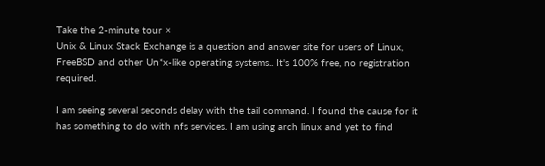Take the 2-minute tour ×
Unix & Linux Stack Exchange is a question and answer site for users of Linux, FreeBSD and other Un*x-like operating systems.. It's 100% free, no registration required.

I am seeing several seconds delay with the tail command. I found the cause for it has something to do with nfs services. I am using arch linux and yet to find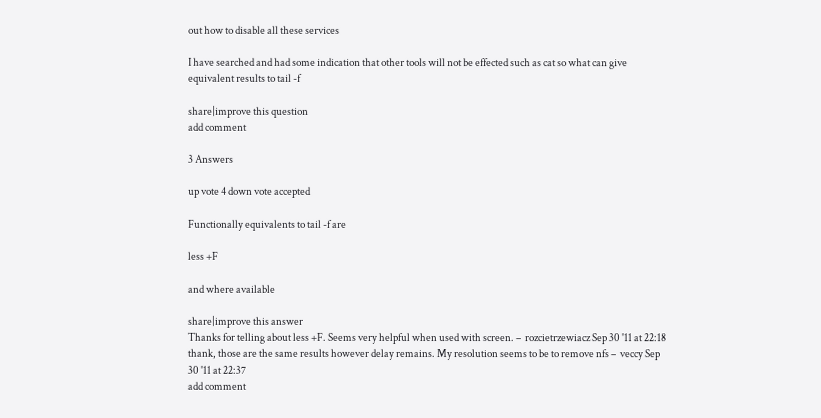out how to disable all these services

I have searched and had some indication that other tools will not be effected such as cat so what can give equivalent results to tail -f

share|improve this question
add comment

3 Answers

up vote 4 down vote accepted

Functionally equivalents to tail -f are

less +F

and where available

share|improve this answer
Thanks for telling about less +F. Seems very helpful when used with screen. –  rozcietrzewiacz Sep 30 '11 at 22:18
thank, those are the same results however delay remains. My resolution seems to be to remove nfs –  veccy Sep 30 '11 at 22:37
add comment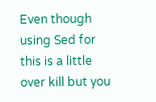Even though using Sed for this is a little over kill but you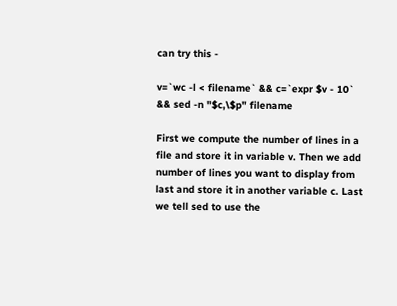can try this -

v=`wc -l < filename` && c=`expr $v - 10` && sed -n "$c,\$p" filename

First we compute the number of lines in a file and store it in variable v. Then we add number of lines you want to display from last and store it in another variable c. Last we tell sed to use the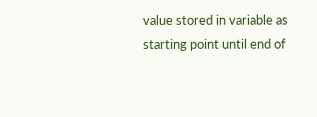value stored in variable as starting point until end of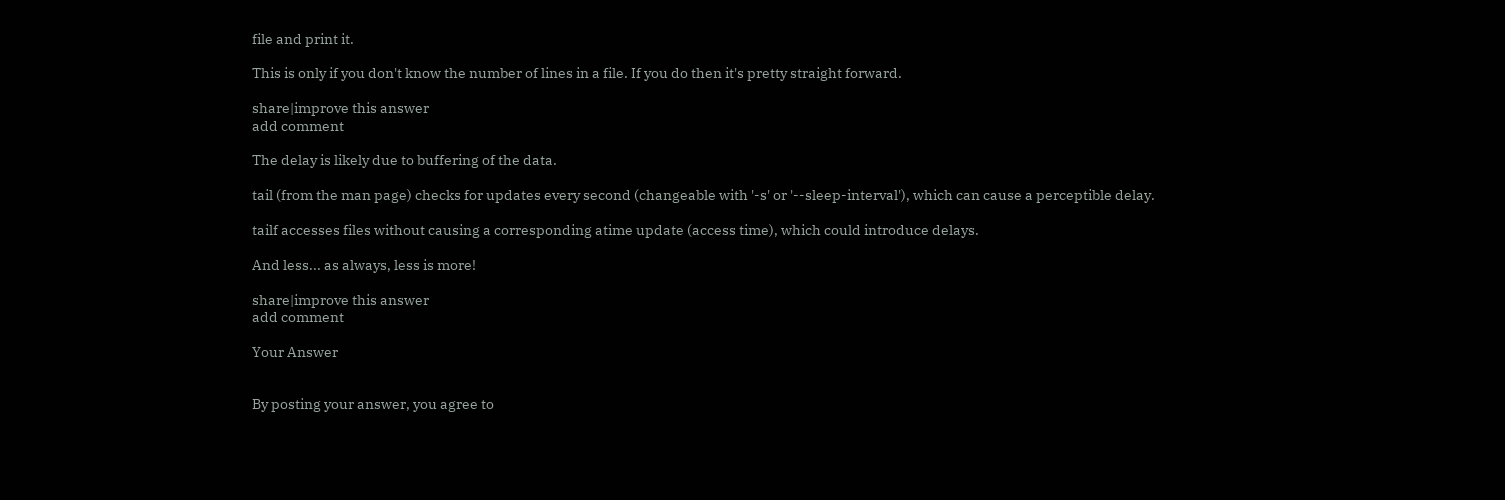file and print it.

This is only if you don't know the number of lines in a file. If you do then it's pretty straight forward.

share|improve this answer
add comment

The delay is likely due to buffering of the data.

tail (from the man page) checks for updates every second (changeable with '-s' or '--sleep-interval'), which can cause a perceptible delay.

tailf accesses files without causing a corresponding atime update (access time), which could introduce delays.

And less... as always, less is more!

share|improve this answer
add comment

Your Answer


By posting your answer, you agree to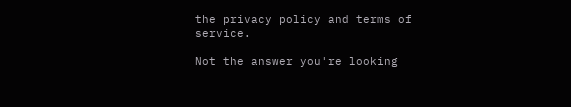the privacy policy and terms of service.

Not the answer you're looking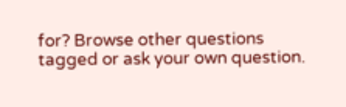for? Browse other questions tagged or ask your own question.